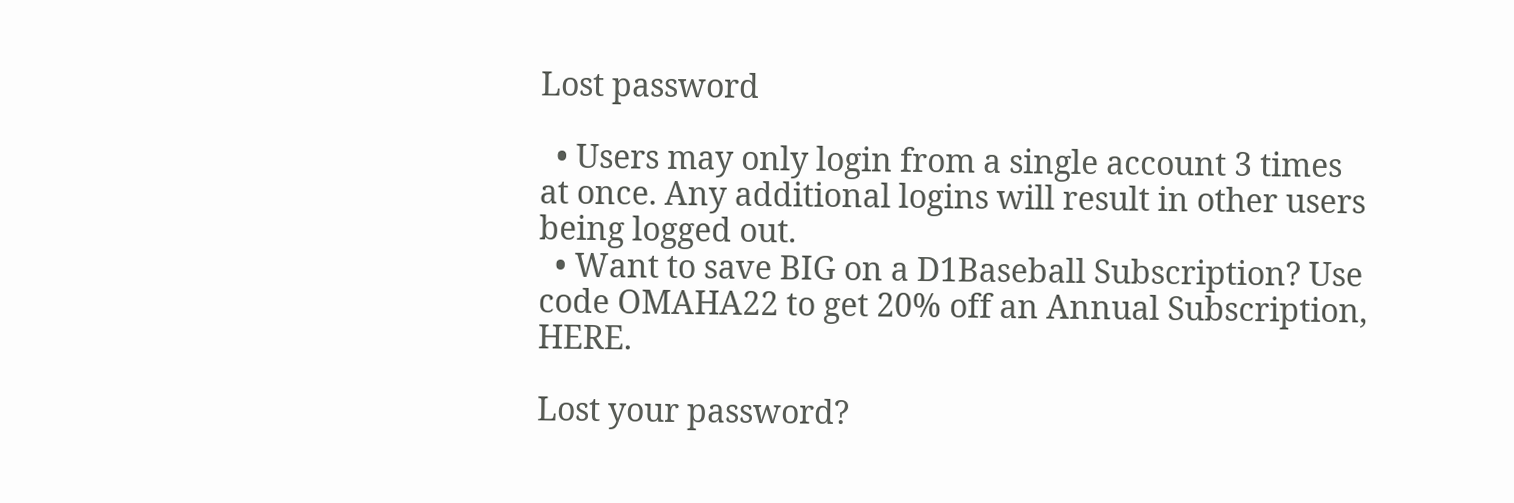Lost password

  • Users may only login from a single account 3 times at once. Any additional logins will result in other users being logged out.
  • Want to save BIG on a D1Baseball Subscription? Use code OMAHA22 to get 20% off an Annual Subscription, HERE.

Lost your password?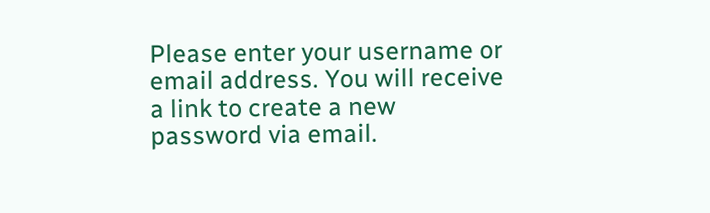Please enter your username or email address. You will receive a link to create a new password via email.